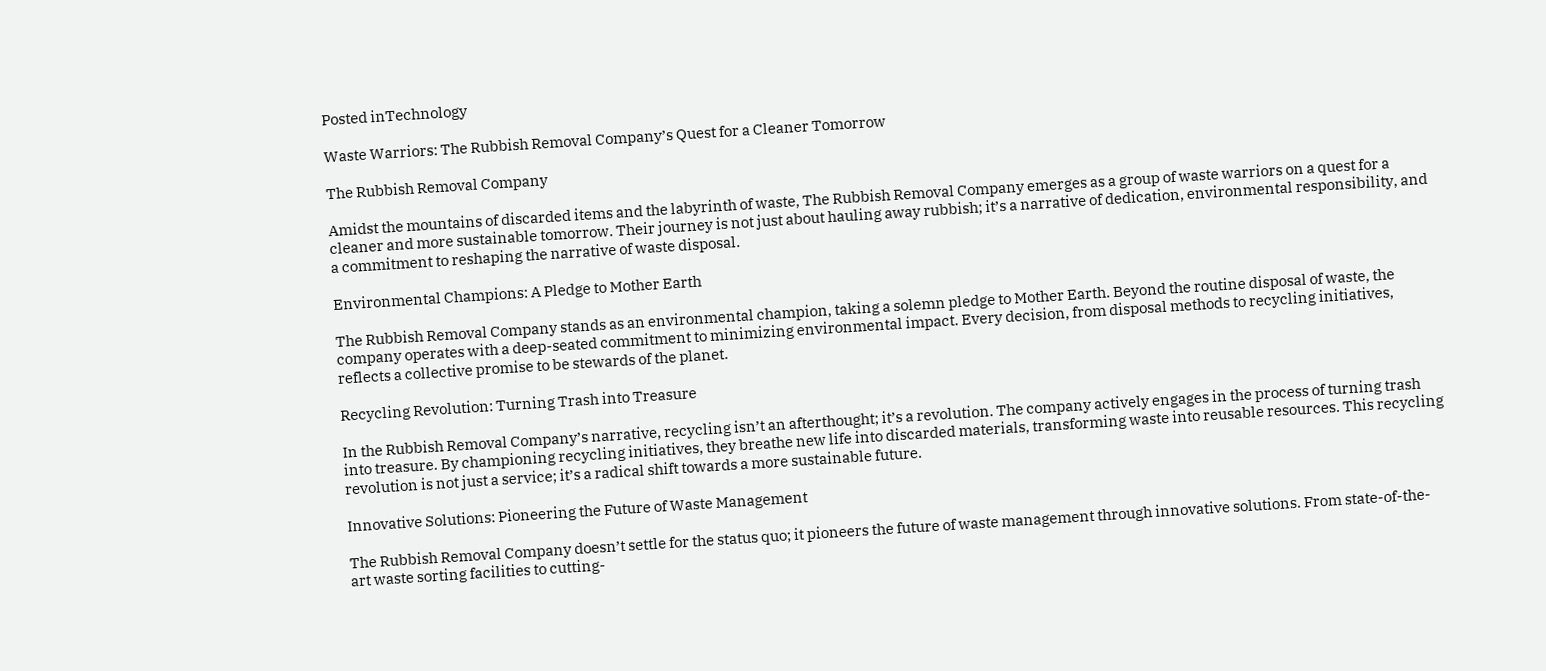Posted inTechnology

Waste Warriors: The Rubbish Removal Company’s Quest for a Cleaner Tomorrow

The Rubbish Removal Company

Amidst the mountains of discarded items and the labyrinth of waste, The Rubbish Removal Company emerges as a group of waste warriors on a quest for a cleaner and more sustainable tomorrow. Their journey is not just about hauling away rubbish; it’s a narrative of dedication, environmental responsibility, and a commitment to reshaping the narrative of waste disposal.

Environmental Champions: A Pledge to Mother Earth

The Rubbish Removal Company stands as an environmental champion, taking a solemn pledge to Mother Earth. Beyond the routine disposal of waste, the company operates with a deep-seated commitment to minimizing environmental impact. Every decision, from disposal methods to recycling initiatives, reflects a collective promise to be stewards of the planet.

Recycling Revolution: Turning Trash into Treasure

In the Rubbish Removal Company’s narrative, recycling isn’t an afterthought; it’s a revolution. The company actively engages in the process of turning trash into treasure. By championing recycling initiatives, they breathe new life into discarded materials, transforming waste into reusable resources. This recycling revolution is not just a service; it’s a radical shift towards a more sustainable future.

Innovative Solutions: Pioneering the Future of Waste Management

The Rubbish Removal Company doesn’t settle for the status quo; it pioneers the future of waste management through innovative solutions. From state-of-the-art waste sorting facilities to cutting-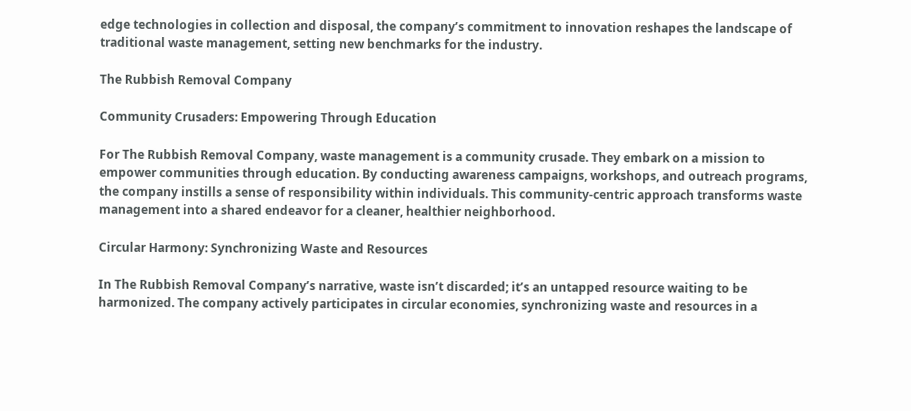edge technologies in collection and disposal, the company’s commitment to innovation reshapes the landscape of traditional waste management, setting new benchmarks for the industry.

The Rubbish Removal Company

Community Crusaders: Empowering Through Education

For The Rubbish Removal Company, waste management is a community crusade. They embark on a mission to empower communities through education. By conducting awareness campaigns, workshops, and outreach programs, the company instills a sense of responsibility within individuals. This community-centric approach transforms waste management into a shared endeavor for a cleaner, healthier neighborhood.

Circular Harmony: Synchronizing Waste and Resources

In The Rubbish Removal Company’s narrative, waste isn’t discarded; it’s an untapped resource waiting to be harmonized. The company actively participates in circular economies, synchronizing waste and resources in a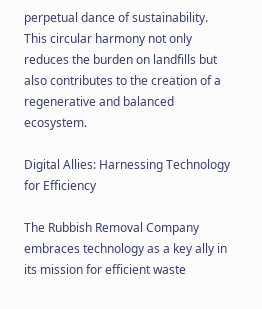perpetual dance of sustainability. This circular harmony not only reduces the burden on landfills but also contributes to the creation of a regenerative and balanced ecosystem.

Digital Allies: Harnessing Technology for Efficiency

The Rubbish Removal Company embraces technology as a key ally in its mission for efficient waste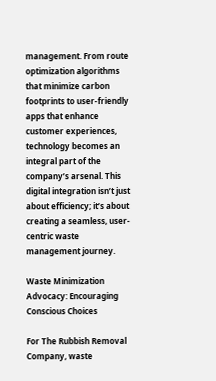management. From route optimization algorithms that minimize carbon footprints to user-friendly apps that enhance customer experiences, technology becomes an integral part of the company’s arsenal. This digital integration isn’t just about efficiency; it’s about creating a seamless, user-centric waste management journey.

Waste Minimization Advocacy: Encouraging Conscious Choices

For The Rubbish Removal Company, waste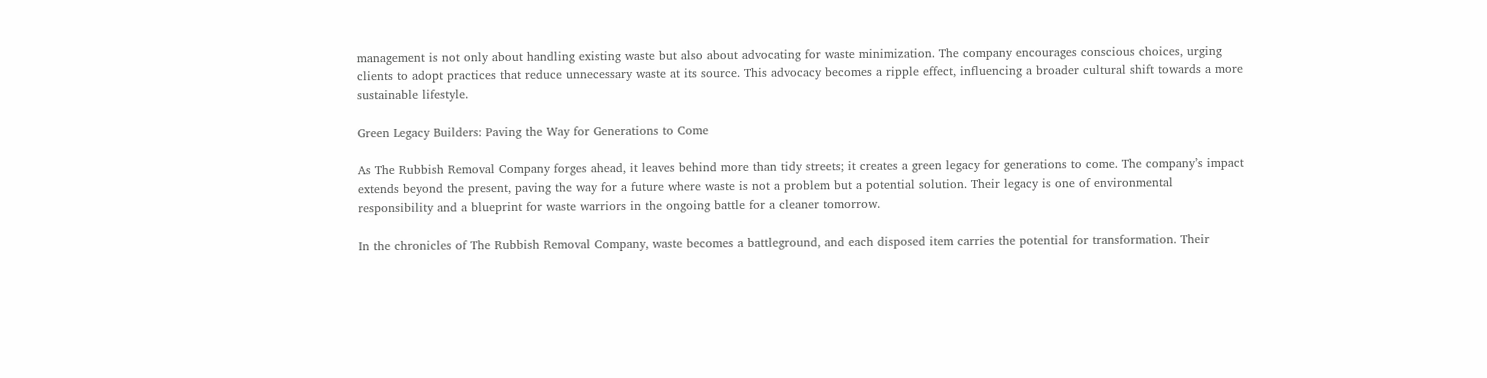management is not only about handling existing waste but also about advocating for waste minimization. The company encourages conscious choices, urging clients to adopt practices that reduce unnecessary waste at its source. This advocacy becomes a ripple effect, influencing a broader cultural shift towards a more sustainable lifestyle.

Green Legacy Builders: Paving the Way for Generations to Come

As The Rubbish Removal Company forges ahead, it leaves behind more than tidy streets; it creates a green legacy for generations to come. The company’s impact extends beyond the present, paving the way for a future where waste is not a problem but a potential solution. Their legacy is one of environmental responsibility and a blueprint for waste warriors in the ongoing battle for a cleaner tomorrow.

In the chronicles of The Rubbish Removal Company, waste becomes a battleground, and each disposed item carries the potential for transformation. Their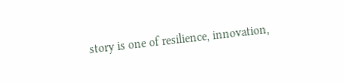story is one of resilience, innovation,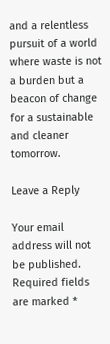and a relentless pursuit of a world where waste is not a burden but a beacon of change for a sustainable and cleaner tomorrow.

Leave a Reply

Your email address will not be published. Required fields are marked *